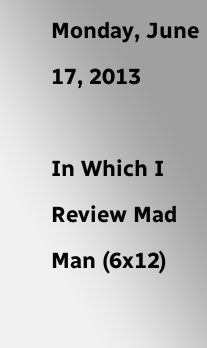Monday, June 17, 2013

In Which I Review Mad Man (6x12)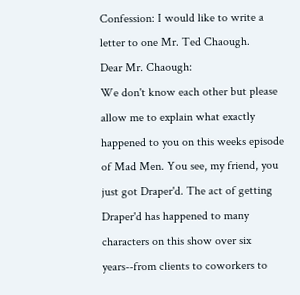Confession: I would like to write a letter to one Mr. Ted Chaough.
Dear Mr. Chaough:
We don't know each other but please allow me to explain what exactly happened to you on this weeks episode of Mad Men. You see, my friend, you just got Draper'd. The act of getting Draper'd has happened to many characters on this show over six years--from clients to coworkers to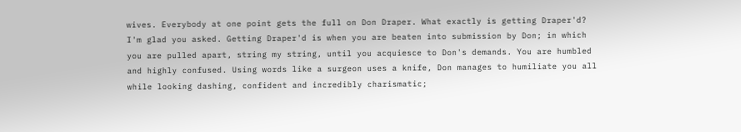wives. Everybody at one point gets the full on Don Draper. What exactly is getting Draper'd? I'm glad you asked. Getting Draper'd is when you are beaten into submission by Don; in which you are pulled apart, string my string, until you acquiesce to Don's demands. You are humbled and highly confused. Using words like a surgeon uses a knife, Don manages to humiliate you all while looking dashing, confident and incredibly charismatic;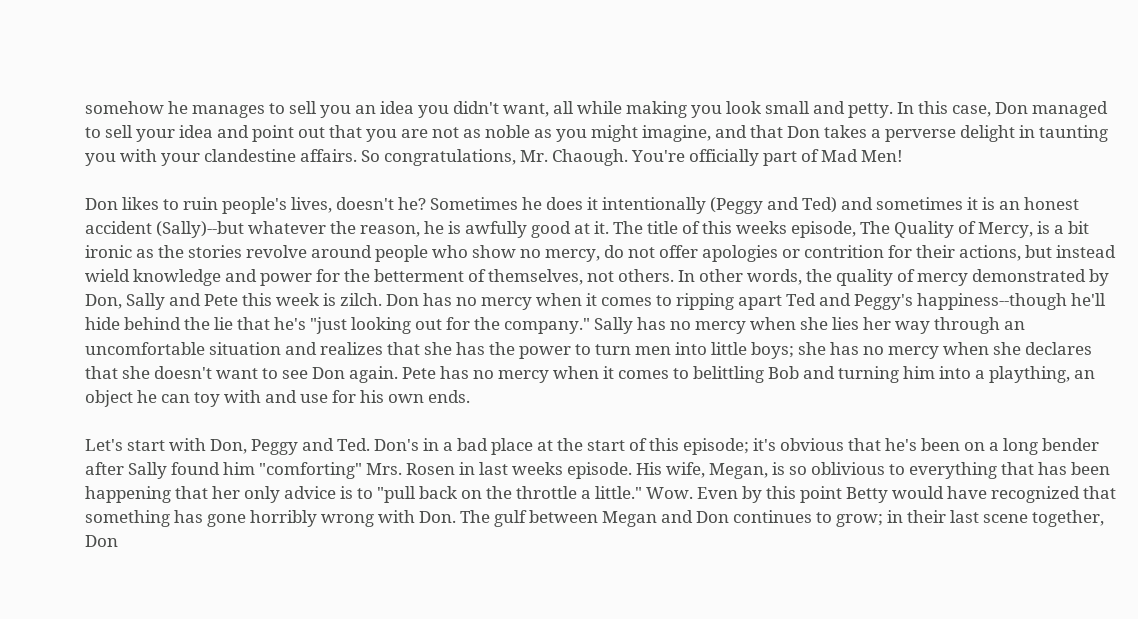somehow he manages to sell you an idea you didn't want, all while making you look small and petty. In this case, Don managed to sell your idea and point out that you are not as noble as you might imagine, and that Don takes a perverse delight in taunting you with your clandestine affairs. So congratulations, Mr. Chaough. You're officially part of Mad Men!

Don likes to ruin people's lives, doesn't he? Sometimes he does it intentionally (Peggy and Ted) and sometimes it is an honest accident (Sally)--but whatever the reason, he is awfully good at it. The title of this weeks episode, The Quality of Mercy, is a bit ironic as the stories revolve around people who show no mercy, do not offer apologies or contrition for their actions, but instead wield knowledge and power for the betterment of themselves, not others. In other words, the quality of mercy demonstrated by Don, Sally and Pete this week is zilch. Don has no mercy when it comes to ripping apart Ted and Peggy's happiness--though he'll hide behind the lie that he's "just looking out for the company." Sally has no mercy when she lies her way through an uncomfortable situation and realizes that she has the power to turn men into little boys; she has no mercy when she declares that she doesn't want to see Don again. Pete has no mercy when it comes to belittling Bob and turning him into a plaything, an object he can toy with and use for his own ends.

Let's start with Don, Peggy and Ted. Don's in a bad place at the start of this episode; it's obvious that he's been on a long bender after Sally found him "comforting" Mrs. Rosen in last weeks episode. His wife, Megan, is so oblivious to everything that has been happening that her only advice is to "pull back on the throttle a little." Wow. Even by this point Betty would have recognized that something has gone horribly wrong with Don. The gulf between Megan and Don continues to grow; in their last scene together, Don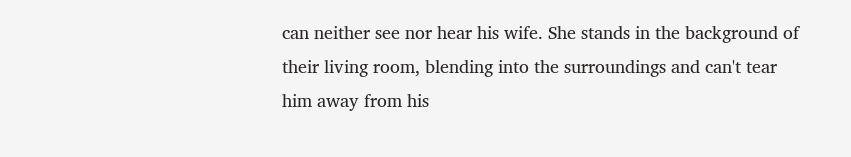can neither see nor hear his wife. She stands in the background of their living room, blending into the surroundings and can't tear him away from his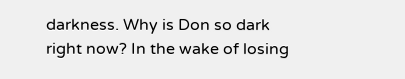darkness. Why is Don so dark right now? In the wake of losing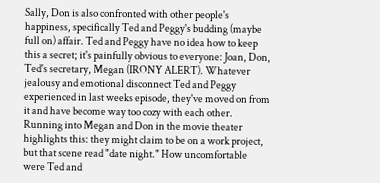Sally, Don is also confronted with other people's happiness, specifically Ted and Peggy's budding (maybe full on) affair. Ted and Peggy have no idea how to keep this a secret; it's painfully obvious to everyone: Joan, Don, Ted's secretary, Megan (IRONY ALERT). Whatever jealousy and emotional disconnect Ted and Peggy experienced in last weeks episode, they've moved on from it and have become way too cozy with each other. Running into Megan and Don in the movie theater highlights this: they might claim to be on a work project, but that scene read "date night." How uncomfortable were Ted and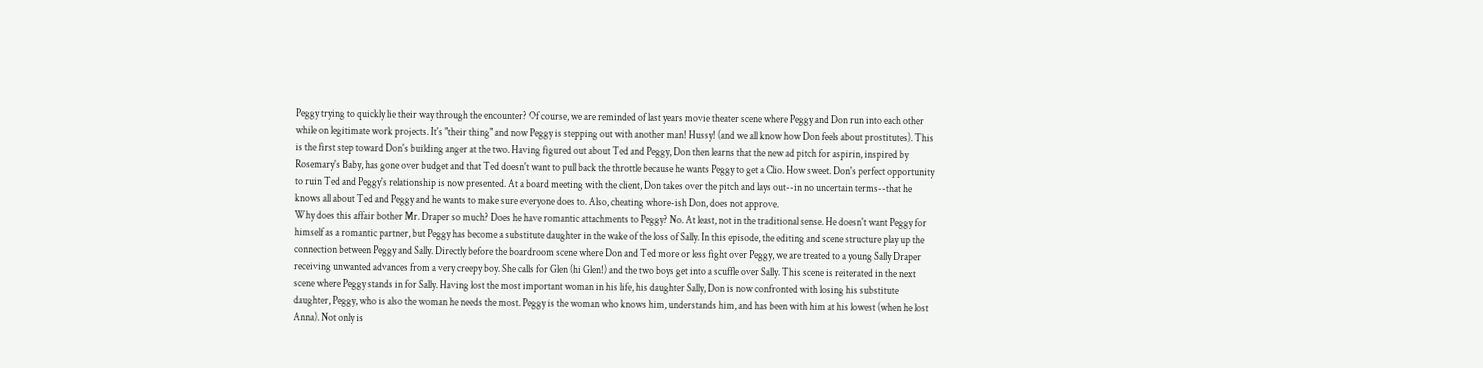Peggy trying to quickly lie their way through the encounter? Of course, we are reminded of last years movie theater scene where Peggy and Don run into each other while on legitimate work projects. It's "their thing" and now Peggy is stepping out with another man! Hussy! (and we all know how Don feels about prostitutes). This is the first step toward Don's building anger at the two. Having figured out about Ted and Peggy, Don then learns that the new ad pitch for aspirin, inspired by Rosemary's Baby, has gone over budget and that Ted doesn't want to pull back the throttle because he wants Peggy to get a Clio. How sweet. Don's perfect opportunity to ruin Ted and Peggy's relationship is now presented. At a board meeting with the client, Don takes over the pitch and lays out--in no uncertain terms--that he knows all about Ted and Peggy and he wants to make sure everyone does to. Also, cheating whore-ish Don, does not approve.
Why does this affair bother Mr. Draper so much? Does he have romantic attachments to Peggy? No. At least, not in the traditional sense. He doesn't want Peggy for himself as a romantic partner, but Peggy has become a substitute daughter in the wake of the loss of Sally. In this episode, the editing and scene structure play up the connection between Peggy and Sally. Directly before the boardroom scene where Don and Ted more or less fight over Peggy, we are treated to a young Sally Draper receiving unwanted advances from a very creepy boy. She calls for Glen (hi Glen!) and the two boys get into a scuffle over Sally. This scene is reiterated in the next scene where Peggy stands in for Sally. Having lost the most important woman in his life, his daughter Sally, Don is now confronted with losing his substitute daughter, Peggy, who is also the woman he needs the most. Peggy is the woman who knows him, understands him, and has been with him at his lowest (when he lost Anna). Not only is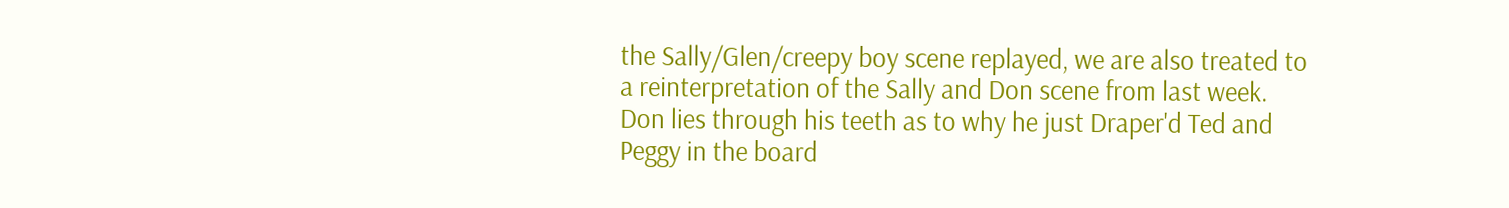the Sally/Glen/creepy boy scene replayed, we are also treated to a reinterpretation of the Sally and Don scene from last week. Don lies through his teeth as to why he just Draper'd Ted and Peggy in the board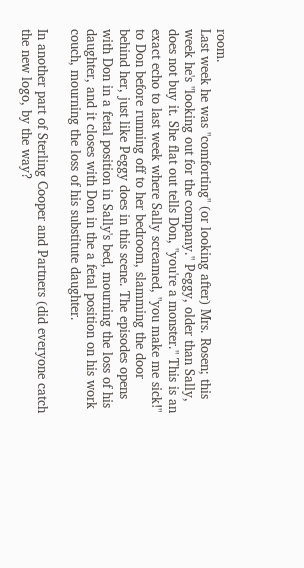room.
Last week he was "comforting" (or looking after) Mrs. Rosen; this week he's "looking out for the company." Peggy, older than Sally, does not buy it. She flat out tells Don, "you're a monster." This is an exact echo to last week where Sally screamed, "you make me sick!" to Don before running off to her bedroom, slamming the door behind her, just like Peggy does in this scene. The episodes opens with Don in a fetal position in Sally's bed, mourning the loss of his daughter, and it closes with Don in the a fetal position on his work couch, mourning the loss of his substitute daughter.

In another part of Sterling Cooper and Partners (did everyone catch the new logo, by the way?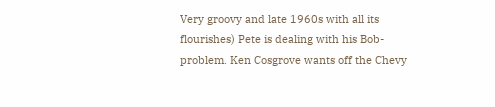Very groovy and late 1960s with all its flourishes) Pete is dealing with his Bob-problem. Ken Cosgrove wants off the Chevy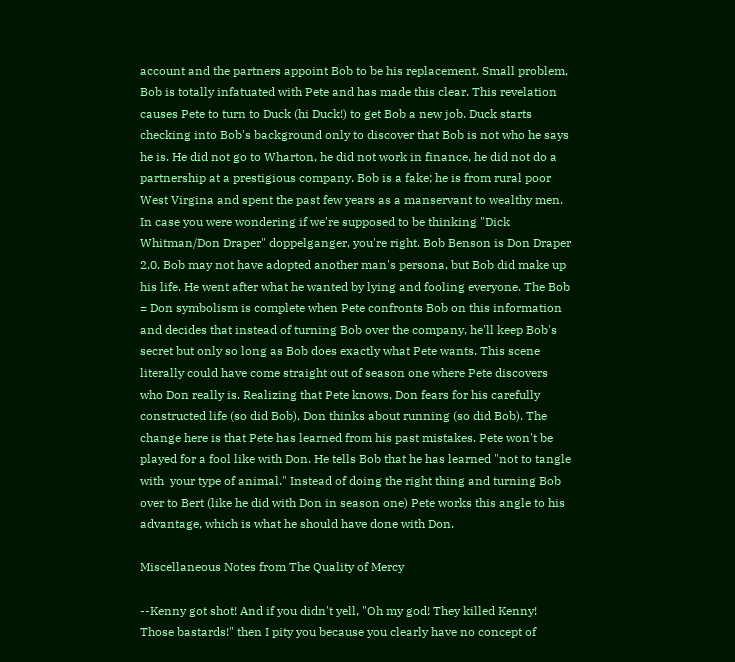account and the partners appoint Bob to be his replacement. Small problem, Bob is totally infatuated with Pete and has made this clear. This revelation causes Pete to turn to Duck (hi Duck!) to get Bob a new job. Duck starts checking into Bob's background only to discover that Bob is not who he says he is. He did not go to Wharton, he did not work in finance, he did not do a partnership at a prestigious company. Bob is a fake; he is from rural poor West Virgina and spent the past few years as a manservant to wealthy men. In case you were wondering if we're supposed to be thinking "Dick Whitman/Don Draper" doppelganger, you're right. Bob Benson is Don Draper 2.0. Bob may not have adopted another man's persona, but Bob did make up his life. He went after what he wanted by lying and fooling everyone. The Bob = Don symbolism is complete when Pete confronts Bob on this information and decides that instead of turning Bob over the company, he'll keep Bob's secret but only so long as Bob does exactly what Pete wants. This scene literally could have come straight out of season one where Pete discovers who Don really is. Realizing that Pete knows, Don fears for his carefully constructed life (so did Bob), Don thinks about running (so did Bob). The change here is that Pete has learned from his past mistakes. Pete won't be played for a fool like with Don. He tells Bob that he has learned "not to tangle with  your type of animal." Instead of doing the right thing and turning Bob over to Bert (like he did with Don in season one) Pete works this angle to his advantage, which is what he should have done with Don.

Miscellaneous Notes from The Quality of Mercy

--Kenny got shot! And if you didn't yell, "Oh my god! They killed Kenny! Those bastards!" then I pity you because you clearly have no concept of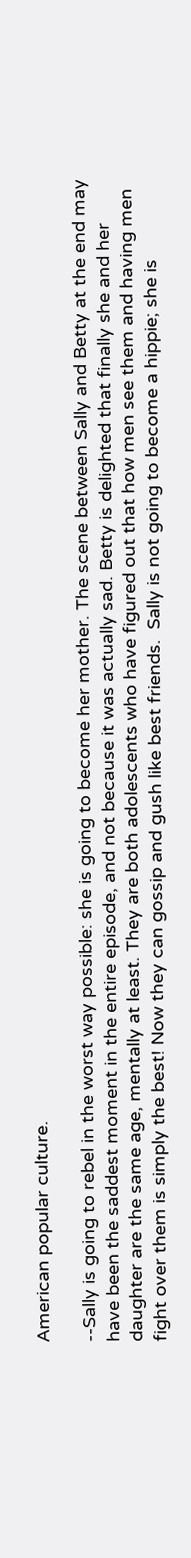American popular culture.

--Sally is going to rebel in the worst way possible: she is going to become her mother. The scene between Sally and Betty at the end may have been the saddest moment in the entire episode, and not because it was actually sad. Betty is delighted that finally she and her daughter are the same age, mentally at least. They are both adolescents who have figured out that how men see them and having men fight over them is simply the best! Now they can gossip and gush like best friends.  Sally is not going to become a hippie; she is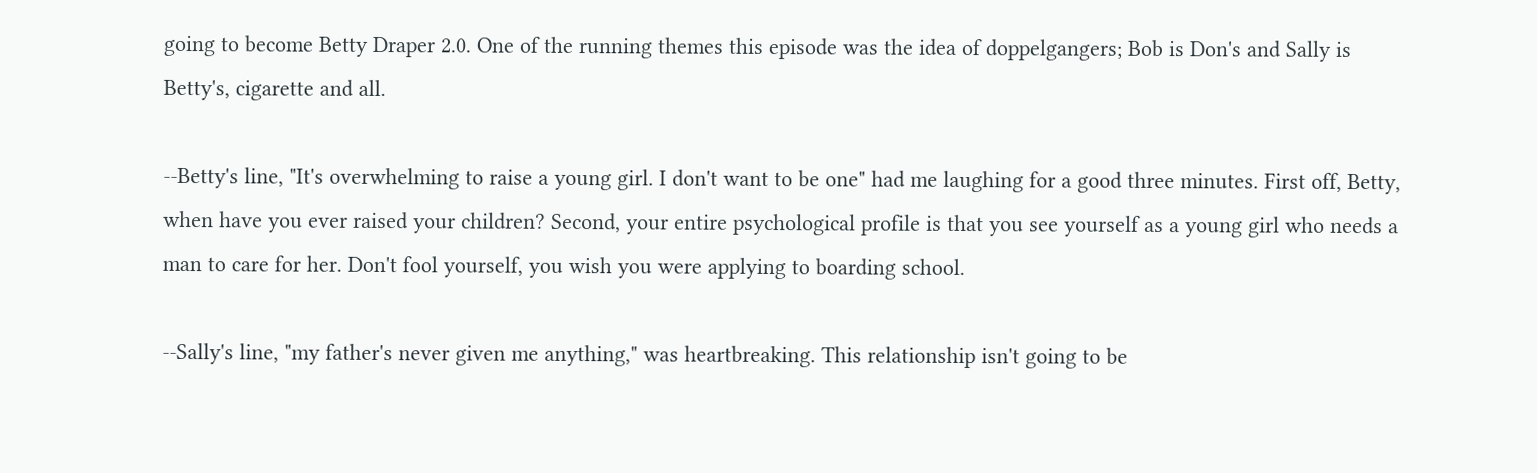going to become Betty Draper 2.0. One of the running themes this episode was the idea of doppelgangers; Bob is Don's and Sally is Betty's, cigarette and all.

--Betty's line, "It's overwhelming to raise a young girl. I don't want to be one" had me laughing for a good three minutes. First off, Betty, when have you ever raised your children? Second, your entire psychological profile is that you see yourself as a young girl who needs a man to care for her. Don't fool yourself, you wish you were applying to boarding school.

--Sally's line, "my father's never given me anything," was heartbreaking. This relationship isn't going to be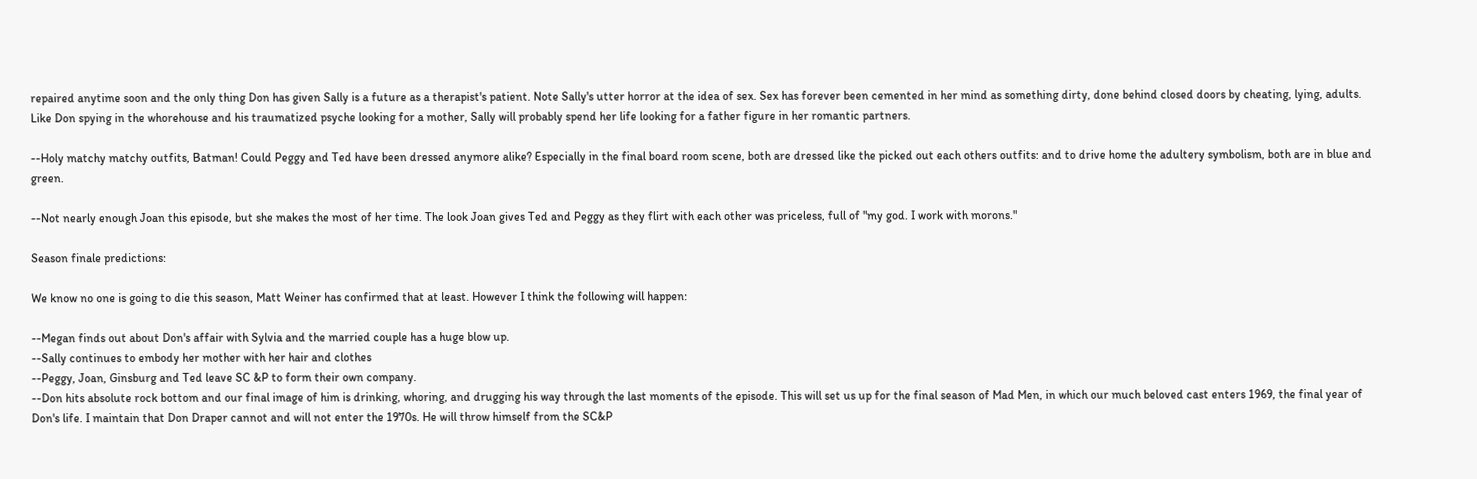repaired anytime soon and the only thing Don has given Sally is a future as a therapist's patient. Note Sally's utter horror at the idea of sex. Sex has forever been cemented in her mind as something dirty, done behind closed doors by cheating, lying, adults. Like Don spying in the whorehouse and his traumatized psyche looking for a mother, Sally will probably spend her life looking for a father figure in her romantic partners.

--Holy matchy matchy outfits, Batman! Could Peggy and Ted have been dressed anymore alike? Especially in the final board room scene, both are dressed like the picked out each others outfits: and to drive home the adultery symbolism, both are in blue and green.

--Not nearly enough Joan this episode, but she makes the most of her time. The look Joan gives Ted and Peggy as they flirt with each other was priceless, full of "my god. I work with morons."

Season finale predictions:

We know no one is going to die this season, Matt Weiner has confirmed that at least. However I think the following will happen:

--Megan finds out about Don's affair with Sylvia and the married couple has a huge blow up.
--Sally continues to embody her mother with her hair and clothes
--Peggy, Joan, Ginsburg and Ted leave SC &P to form their own company.
--Don hits absolute rock bottom and our final image of him is drinking, whoring, and drugging his way through the last moments of the episode. This will set us up for the final season of Mad Men, in which our much beloved cast enters 1969, the final year of Don's life. I maintain that Don Draper cannot and will not enter the 1970s. He will throw himself from the SC&P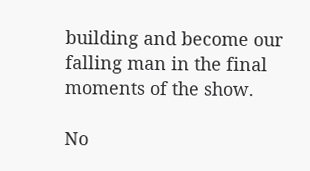building and become our falling man in the final moments of the show.

No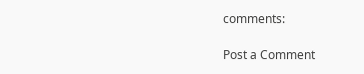comments:

Post a Comment